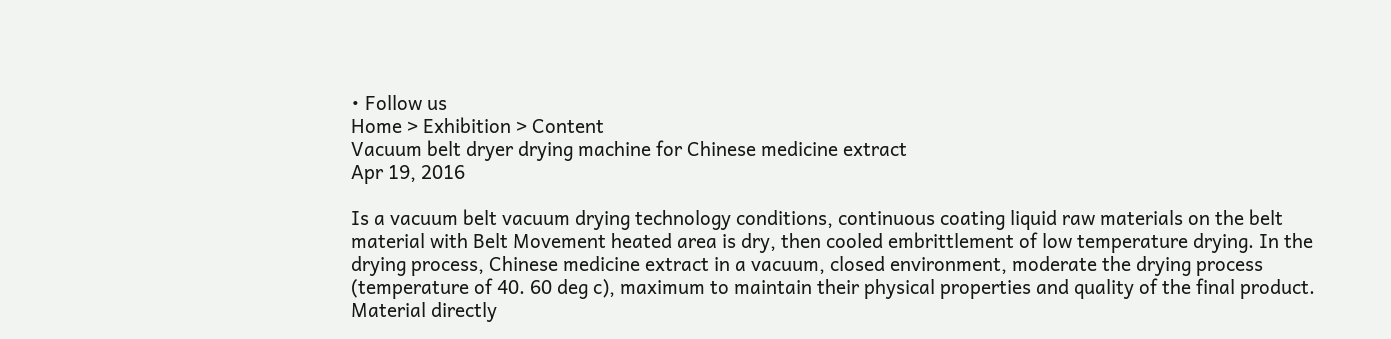• Follow us
Home > Exhibition > Content
Vacuum belt dryer drying machine for Chinese medicine extract
Apr 19, 2016

Is a vacuum belt vacuum drying technology conditions, continuous coating liquid raw materials on the belt material with Belt Movement heated area is dry, then cooled embrittlement of low temperature drying. In the drying process, Chinese medicine extract in a vacuum, closed environment, moderate the drying process (temperature of 40. 60 deg c), maximum to maintain their physical properties and quality of the final product. Material directly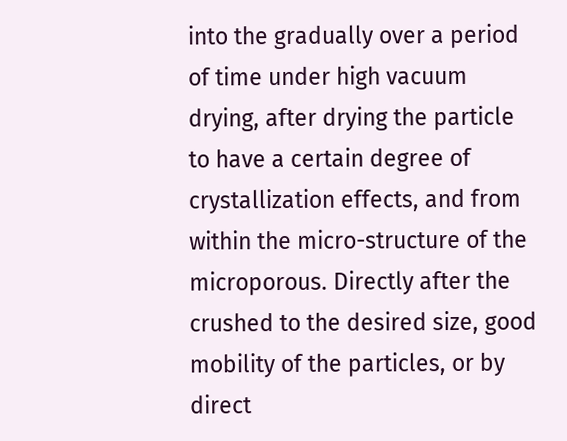into the gradually over a period of time under high vacuum drying, after drying the particle to have a certain degree of crystallization effects, and from within the micro-structure of the microporous. Directly after the crushed to the desired size, good mobility of the particles, or by direct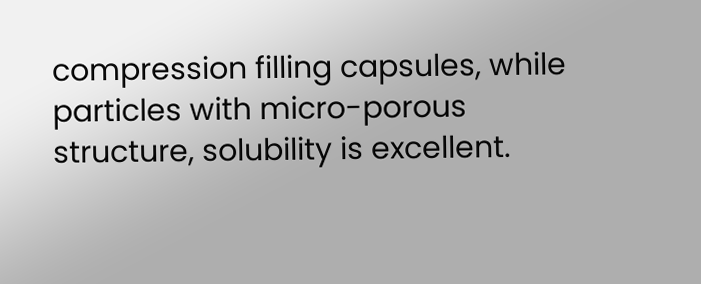compression filling capsules, while particles with micro-porous structure, solubility is excellent.